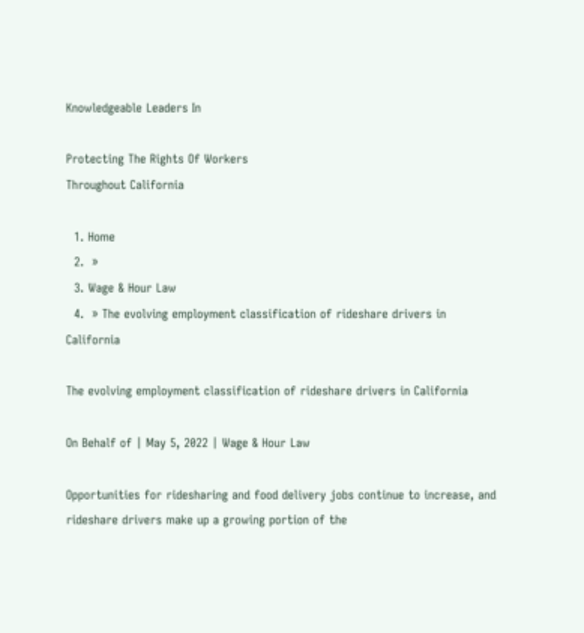Knowledgeable Leaders In

Protecting The Rights Of Workers
Throughout California

  1. Home
  2.  »
  3. Wage & Hour Law
  4.  » The evolving employment classification of rideshare drivers in California

The evolving employment classification of rideshare drivers in California

On Behalf of | May 5, 2022 | Wage & Hour Law

Opportunities for ridesharing and food delivery jobs continue to increase, and rideshare drivers make up a growing portion of the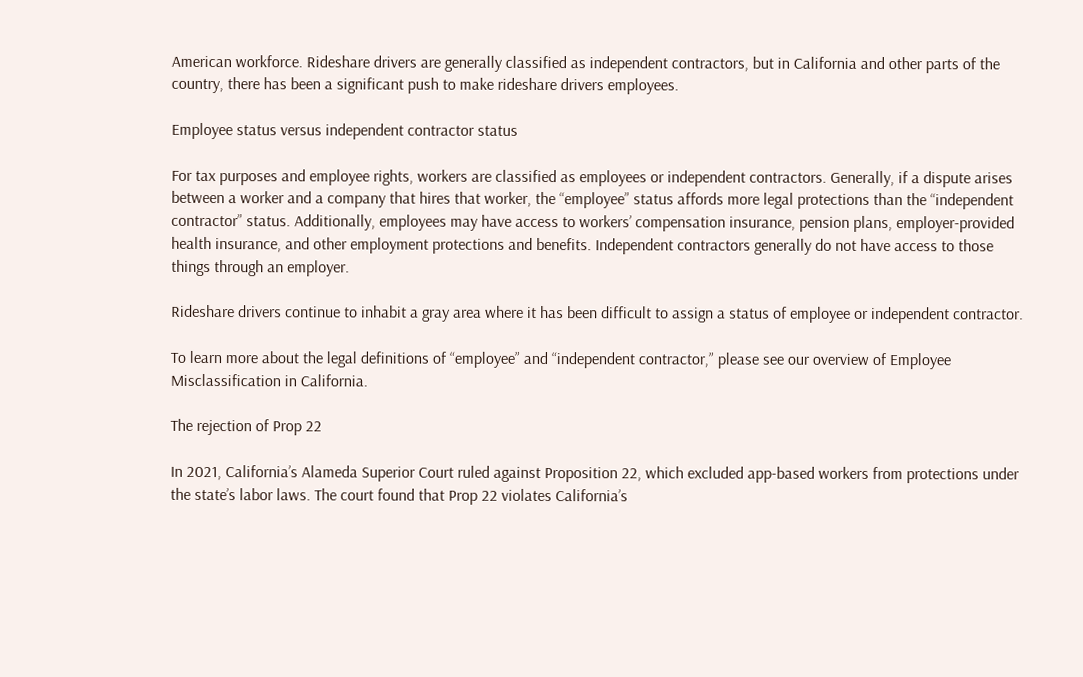American workforce. Rideshare drivers are generally classified as independent contractors, but in California and other parts of the country, there has been a significant push to make rideshare drivers employees.

Employee status versus independent contractor status

For tax purposes and employee rights, workers are classified as employees or independent contractors. Generally, if a dispute arises between a worker and a company that hires that worker, the “employee” status affords more legal protections than the “independent contractor” status. Additionally, employees may have access to workers’ compensation insurance, pension plans, employer-provided health insurance, and other employment protections and benefits. Independent contractors generally do not have access to those things through an employer.

Rideshare drivers continue to inhabit a gray area where it has been difficult to assign a status of employee or independent contractor.

To learn more about the legal definitions of “employee” and “independent contractor,” please see our overview of Employee Misclassification in California.

The rejection of Prop 22

In 2021, California’s Alameda Superior Court ruled against Proposition 22, which excluded app-based workers from protections under the state’s labor laws. The court found that Prop 22 violates California’s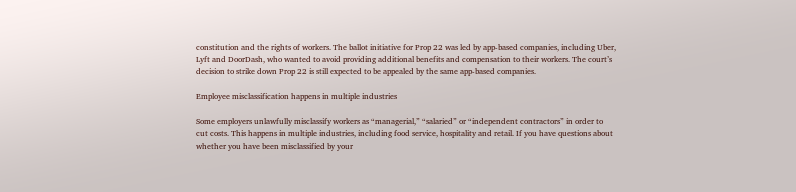constitution and the rights of workers. The ballot initiative for Prop 22 was led by app-based companies, including Uber, Lyft and DoorDash, who wanted to avoid providing additional benefits and compensation to their workers. The court’s decision to strike down Prop 22 is still expected to be appealed by the same app-based companies.

Employee misclassification happens in multiple industries

Some employers unlawfully misclassify workers as “managerial,” “salaried” or “independent contractors” in order to cut costs. This happens in multiple industries, including food service, hospitality and retail. If you have questions about whether you have been misclassified by your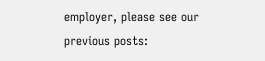employer, please see our previous posts: